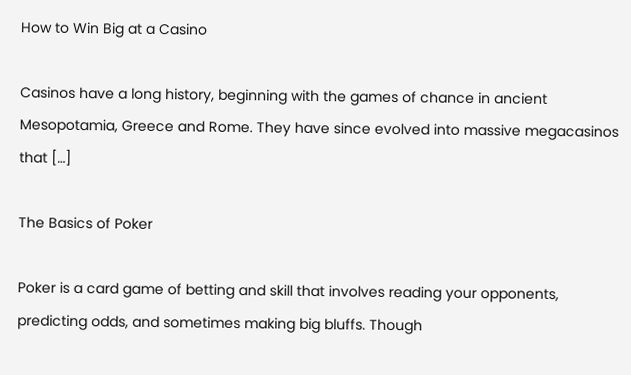How to Win Big at a Casino

Casinos have a long history, beginning with the games of chance in ancient Mesopotamia, Greece and Rome. They have since evolved into massive megacasinos that […]

The Basics of Poker

Poker is a card game of betting and skill that involves reading your opponents, predicting odds, and sometimes making big bluffs. Though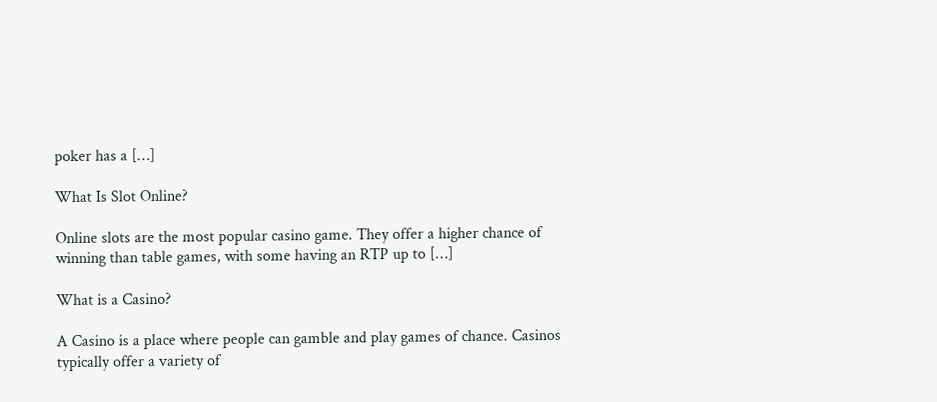poker has a […]

What Is Slot Online?

Online slots are the most popular casino game. They offer a higher chance of winning than table games, with some having an RTP up to […]

What is a Casino?

A Casino is a place where people can gamble and play games of chance. Casinos typically offer a variety of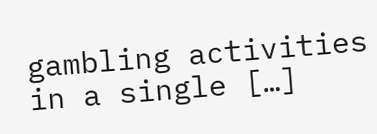gambling activities in a single […]